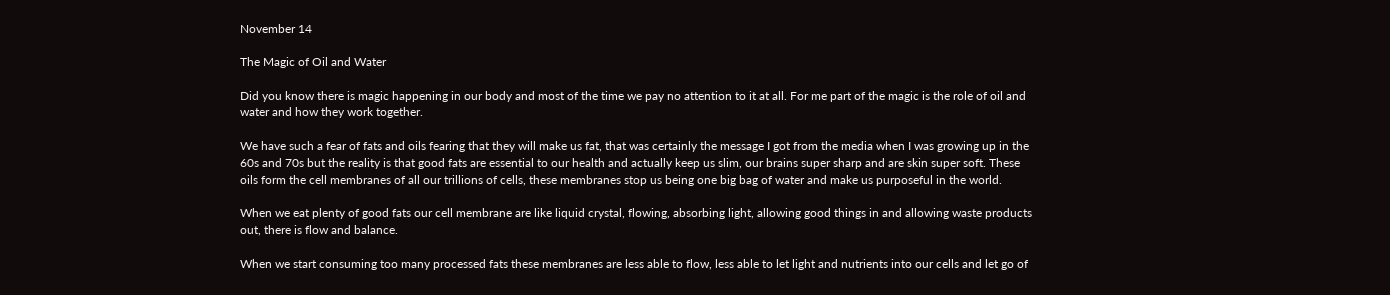November 14

The Magic of Oil and Water

Did you know there is magic happening in our body and most of the time we pay no attention to it at all. For me part of the magic is the role of oil and water and how they work together.

We have such a fear of fats and oils fearing that they will make us fat, that was certainly the message I got from the media when I was growing up in the 60s and 70s but the reality is that good fats are essential to our health and actually keep us slim, our brains super sharp and are skin super soft. These oils form the cell membranes of all our trillions of cells, these membranes stop us being one big bag of water and make us purposeful in the world.

When we eat plenty of good fats our cell membrane are like liquid crystal, flowing, absorbing light, allowing good things in and allowing waste products out, there is flow and balance.

When we start consuming too many processed fats these membranes are less able to flow, less able to let light and nutrients into our cells and let go of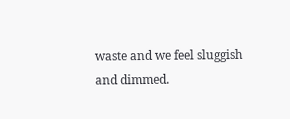waste and we feel sluggish and dimmed.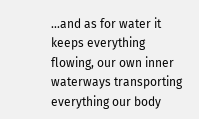...and as for water it keeps everything flowing, our own inner waterways transporting everything our body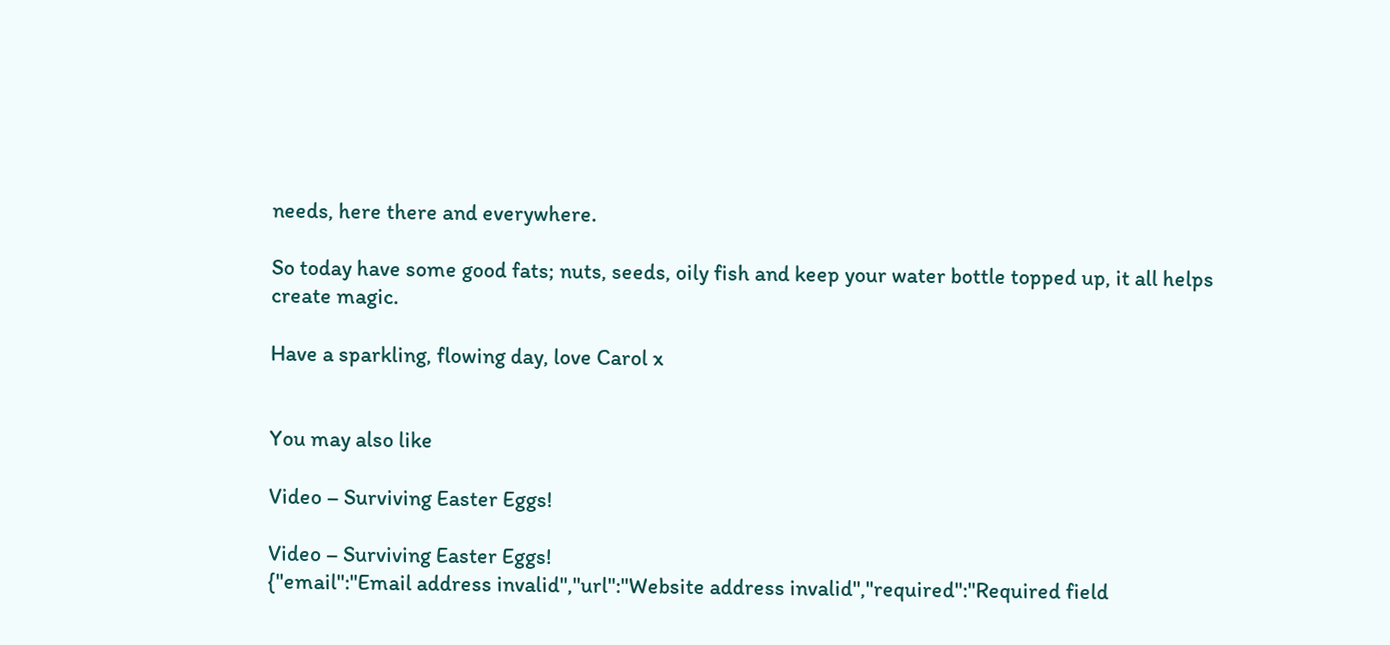needs, here there and everywhere.

So today have some good fats; nuts, seeds, oily fish and keep your water bottle topped up, it all helps create magic.

Have a sparkling, flowing day, love Carol x


You may also like

Video – Surviving Easter Eggs!

Video – Surviving Easter Eggs!
{"email":"Email address invalid","url":"Website address invalid","required":"Required field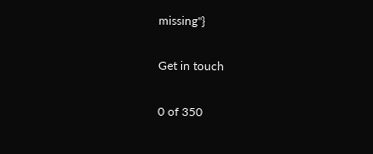missing"}

Get in touch

0 of 350